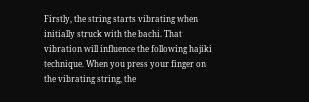Firstly, the string starts vibrating when initially struck with the bachi. That vibration will influence the following hajiki technique. When you press your finger on the vibrating string, the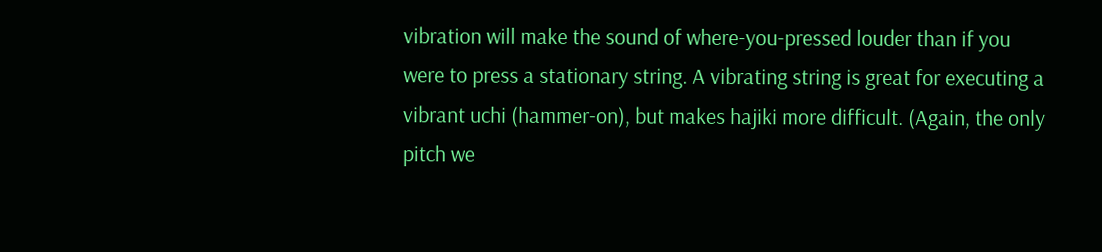vibration will make the sound of where-you-pressed louder than if you were to press a stationary string. A vibrating string is great for executing a vibrant uchi (hammer-on), but makes hajiki more difficult. (Again, the only pitch we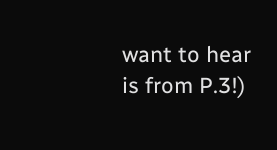want to hear is from P.3!)